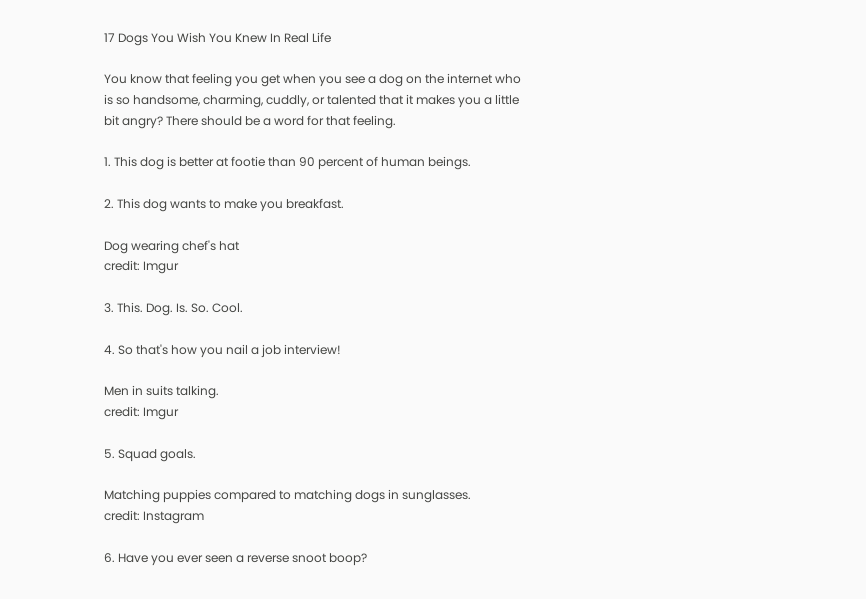17 Dogs You Wish You Knew In Real Life

You know that feeling you get when you see a dog on the internet who is so handsome, charming, cuddly, or talented that it makes you a little bit angry? There should be a word for that feeling.

1. This dog is better at footie than 90 percent of human beings.

2. This dog wants to make you breakfast.

Dog wearing chef's hat
credit: Imgur

3. This. Dog. Is. So. Cool.

4. So that's how you nail a job interview!

Men in suits talking.
credit: Imgur

5. Squad goals.

Matching puppies compared to matching dogs in sunglasses.
credit: Instagram

6. Have you ever seen a reverse snoot boop?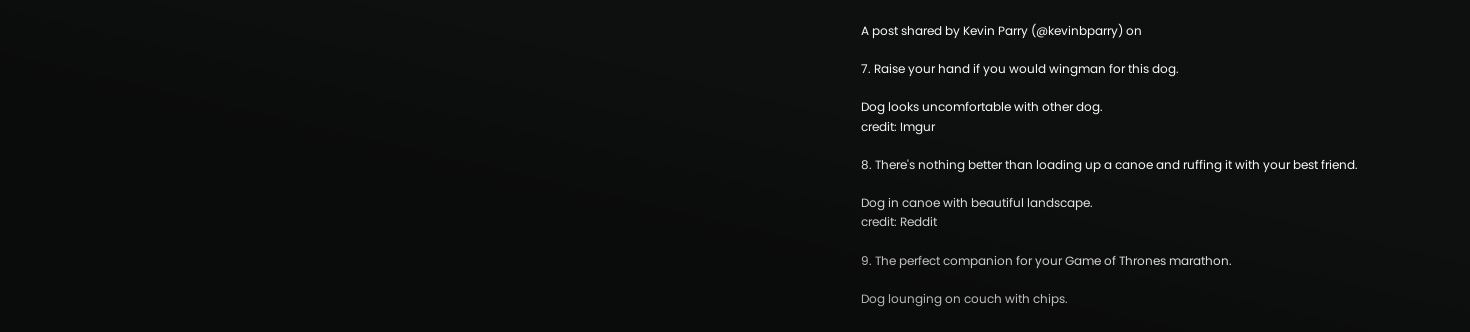A post shared by Kevin Parry (@kevinbparry) on

7. Raise your hand if you would wingman for this dog.

Dog looks uncomfortable with other dog.
credit: Imgur

8. There's nothing better than loading up a canoe and ruffing it with your best friend.

Dog in canoe with beautiful landscape.
credit: Reddit

9. The perfect companion for your Game of Thrones marathon.

Dog lounging on couch with chips.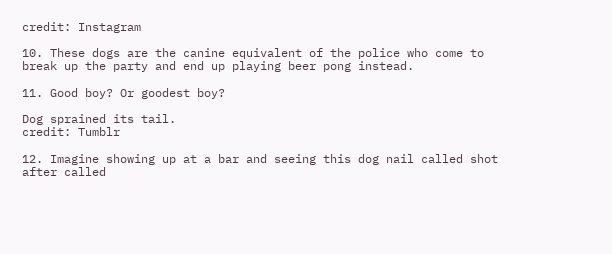credit: Instagram

10. These dogs are the canine equivalent of the police who come to break up the party and end up playing beer pong instead.

11. Good boy? Or goodest boy?

Dog sprained its tail.
credit: Tumblr

12. Imagine showing up at a bar and seeing this dog nail called shot after called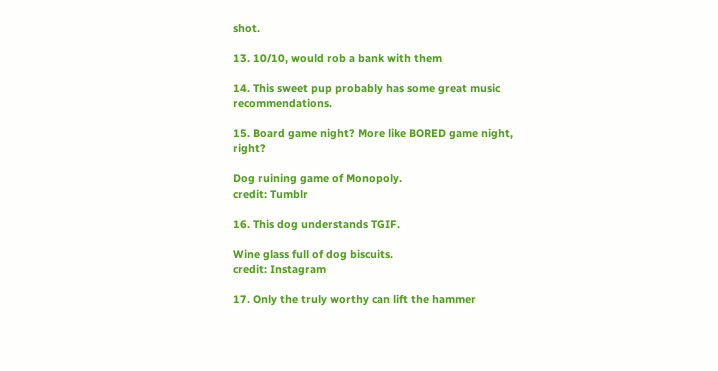shot.

13. 10/10, would rob a bank with them

14. This sweet pup probably has some great music recommendations.

15. Board game night? More like BORED game night, right?

Dog ruining game of Monopoly.
credit: Tumblr

16. This dog understands TGIF.

Wine glass full of dog biscuits.
credit: Instagram

17. Only the truly worthy can lift the hammer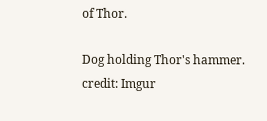of Thor.

Dog holding Thor's hammer.
credit: Imgur